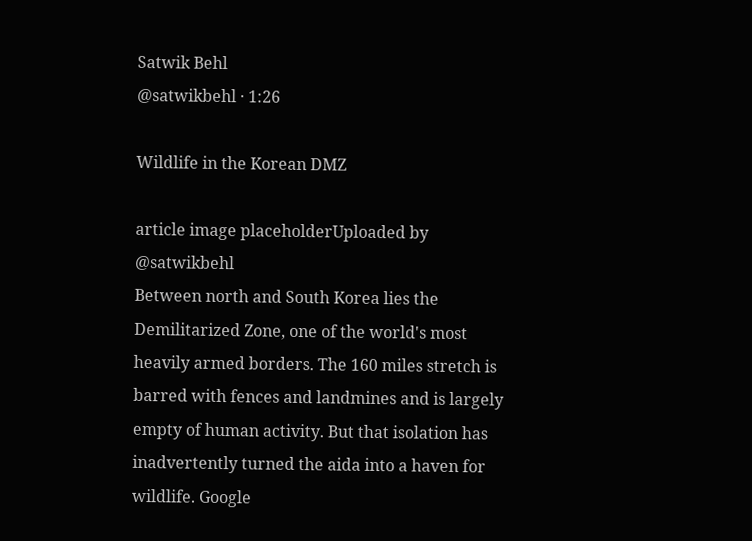Satwik Behl
@satwikbehl · 1:26

Wildlife in the Korean DMZ

article image placeholderUploaded by @satwikbehl
Between north and South Korea lies the Demilitarized Zone, one of the world's most heavily armed borders. The 160 miles stretch is barred with fences and landmines and is largely empty of human activity. But that isolation has inadvertently turned the aida into a haven for wildlife. Google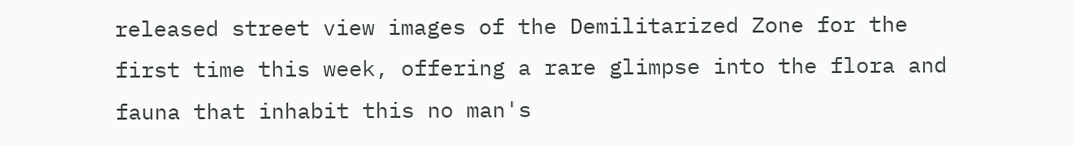released street view images of the Demilitarized Zone for the first time this week, offering a rare glimpse into the flora and fauna that inhabit this no man's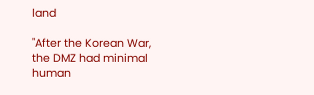land

"After the Korean War, the DMZ had minimal human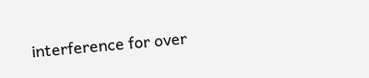interference for over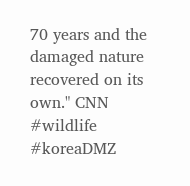70 years and the damaged nature recovered on its own." CNN #wildlife #koreaDMZ